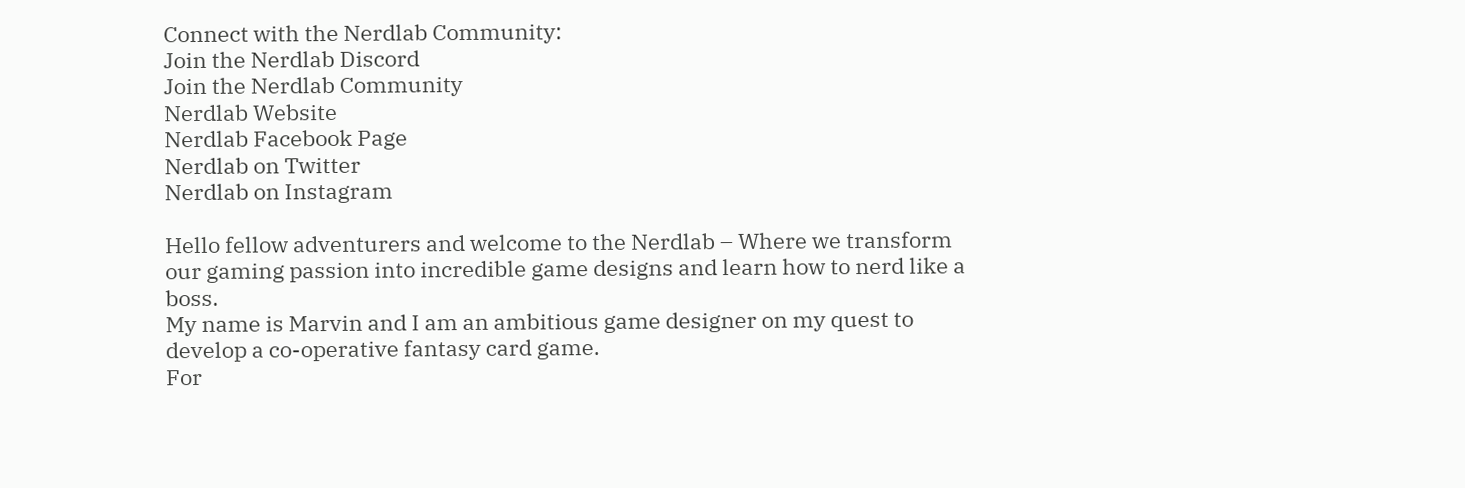Connect with the Nerdlab Community:
Join the Nerdlab Discord
Join the Nerdlab Community
Nerdlab Website
Nerdlab Facebook Page
Nerdlab on Twitter
Nerdlab on Instagram

Hello fellow adventurers and welcome to the Nerdlab – Where we transform our gaming passion into incredible game designs and learn how to nerd like a boss.
My name is Marvin and I am an ambitious game designer on my quest to develop a co-operative fantasy card game.
For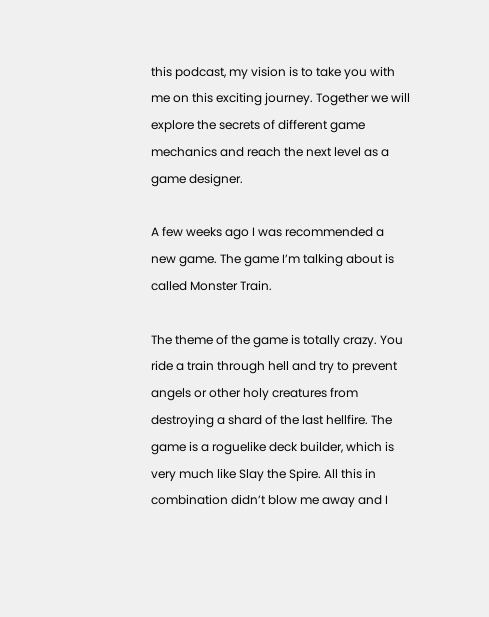this podcast, my vision is to take you with me on this exciting journey. Together we will explore the secrets of different game mechanics and reach the next level as a game designer.

A few weeks ago I was recommended a new game. The game I’m talking about is called Monster Train.

The theme of the game is totally crazy. You ride a train through hell and try to prevent angels or other holy creatures from destroying a shard of the last hellfire. The game is a roguelike deck builder, which is very much like Slay the Spire. All this in combination didn’t blow me away and I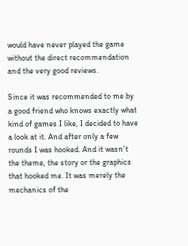would have never played the game without the direct recommendation and the very good reviews.

Since it was recommended to me by a good friend who knows exactly what kind of games I like, I decided to have a look at it. And after only a few rounds I was hooked. And it wasn’t the theme, the story or the graphics that hooked me. It was merely the mechanics of the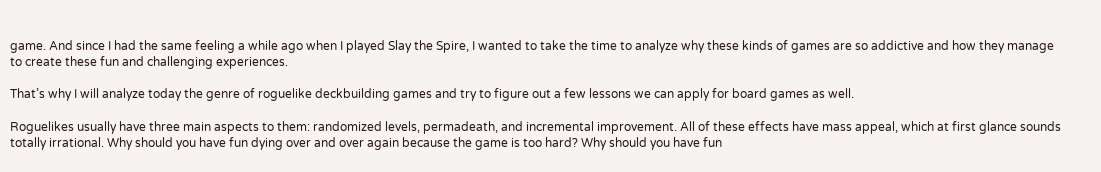game. And since I had the same feeling a while ago when I played Slay the Spire, I wanted to take the time to analyze why these kinds of games are so addictive and how they manage to create these fun and challenging experiences.

That’s why I will analyze today the genre of roguelike deckbuilding games and try to figure out a few lessons we can apply for board games as well.

Roguelikes usually have three main aspects to them: randomized levels, permadeath, and incremental improvement. All of these effects have mass appeal, which at first glance sounds totally irrational. Why should you have fun dying over and over again because the game is too hard? Why should you have fun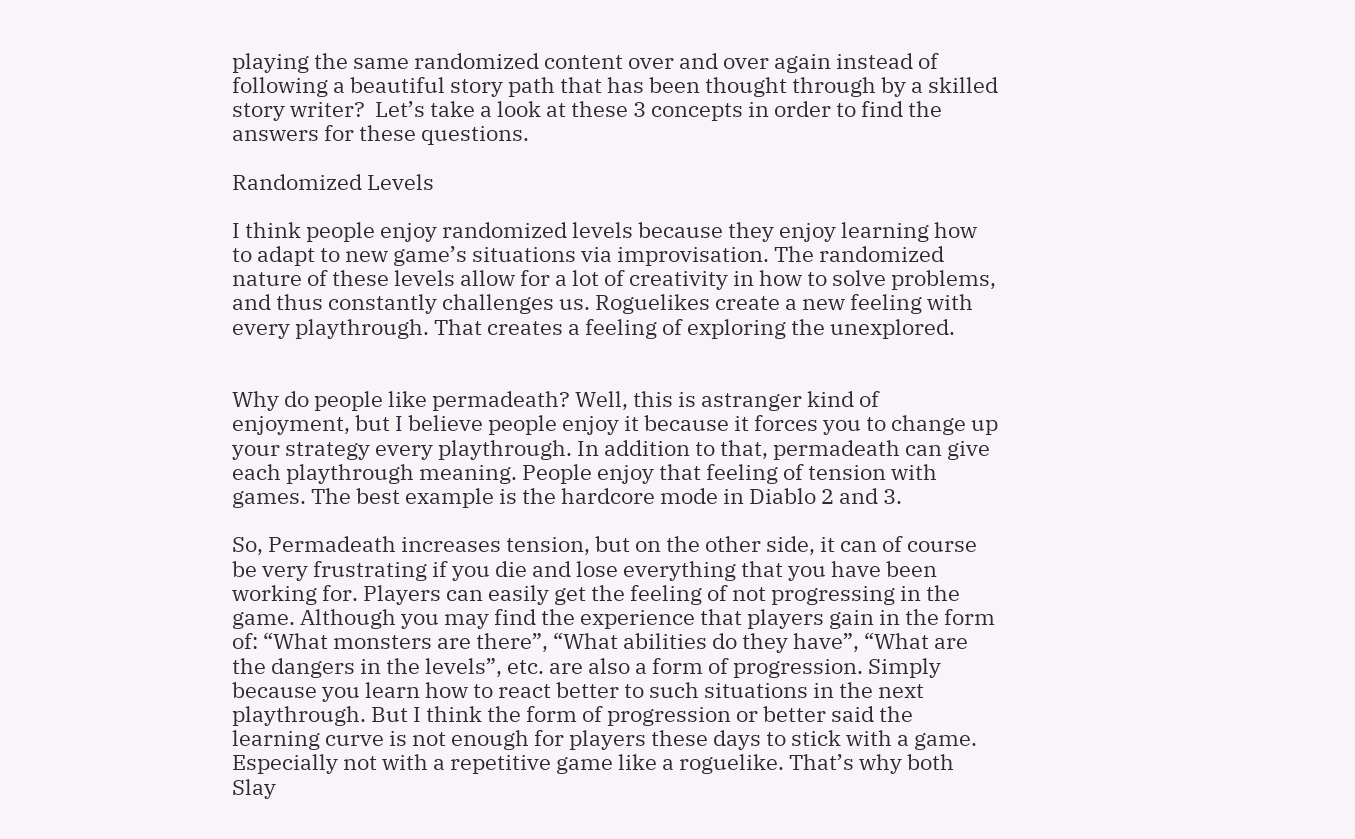playing the same randomized content over and over again instead of following a beautiful story path that has been thought through by a skilled story writer?  Let’s take a look at these 3 concepts in order to find the answers for these questions.

Randomized Levels

I think people enjoy randomized levels because they enjoy learning how to adapt to new game’s situations via improvisation. The randomized nature of these levels allow for a lot of creativity in how to solve problems, and thus constantly challenges us. Roguelikes create a new feeling with every playthrough. That creates a feeling of exploring the unexplored.


Why do people like permadeath? Well, this is astranger kind of enjoyment, but I believe people enjoy it because it forces you to change up your strategy every playthrough. In addition to that, permadeath can give each playthrough meaning. People enjoy that feeling of tension with games. The best example is the hardcore mode in Diablo 2 and 3.

So, Permadeath increases tension, but on the other side, it can of course be very frustrating if you die and lose everything that you have been working for. Players can easily get the feeling of not progressing in the game. Although you may find the experience that players gain in the form of: “What monsters are there”, “What abilities do they have”, “What are the dangers in the levels”, etc. are also a form of progression. Simply because you learn how to react better to such situations in the next playthrough. But I think the form of progression or better said the learning curve is not enough for players these days to stick with a game. Especially not with a repetitive game like a roguelike. That’s why both Slay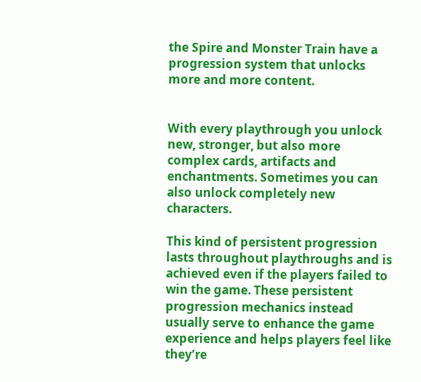the Spire and Monster Train have a progression system that unlocks more and more content.


With every playthrough you unlock new, stronger, but also more complex cards, artifacts and enchantments. Sometimes you can also unlock completely new characters.

This kind of persistent progression lasts throughout playthroughs and is achieved even if the players failed to win the game. These persistent progression mechanics instead usually serve to enhance the game experience and helps players feel like they’re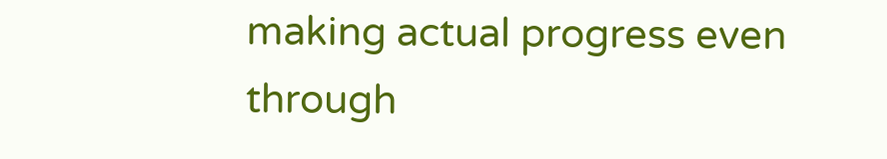making actual progress even through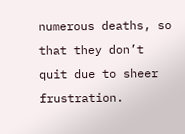numerous deaths, so that they don’t quit due to sheer frustration.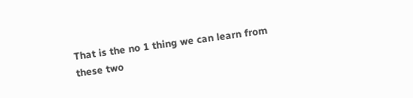That is the no 1 thing we can learn from these two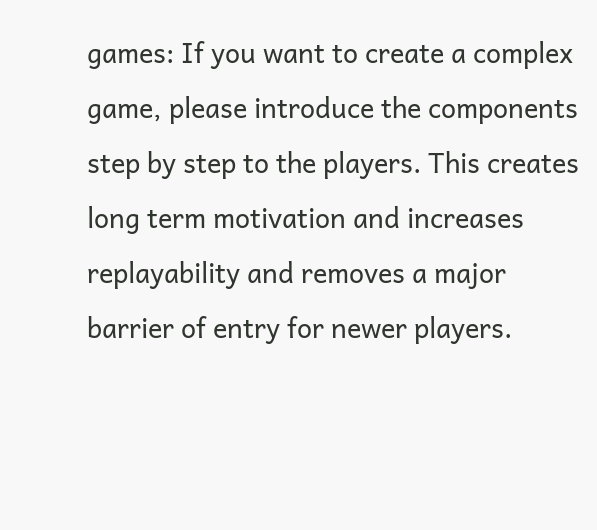games: If you want to create a complex game, please introduce the components step by step to the players. This creates long term motivation and increases replayability and removes a major barrier of entry for newer players.